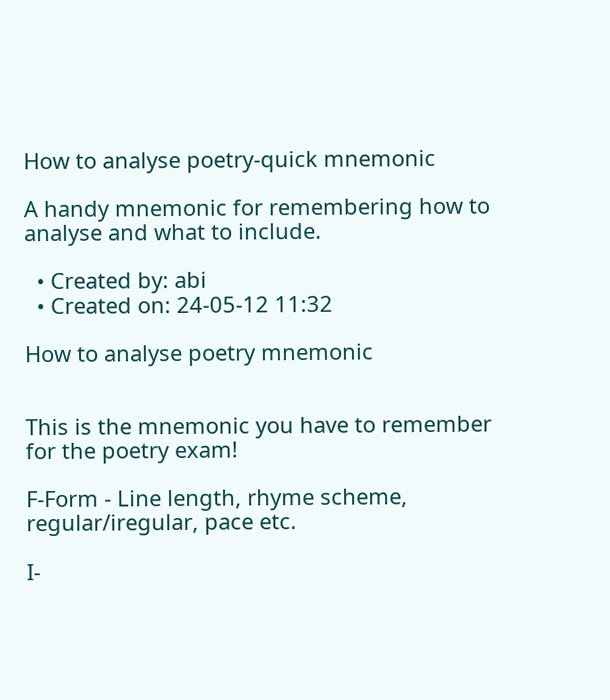How to analyse poetry-quick mnemonic

A handy mnemonic for remembering how to analyse and what to include.

  • Created by: abi
  • Created on: 24-05-12 11:32

How to analyse poetry mnemonic


This is the mnemonic you have to remember for the poetry exam!

F-Form - Line length, rhyme scheme, regular/iregular, pace etc.

I-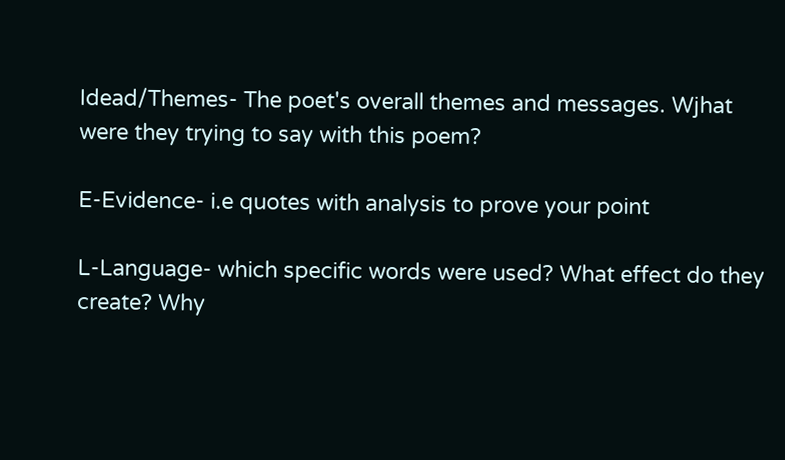Idead/Themes- The poet's overall themes and messages. Wjhat were they trying to say with this poem?

E-Evidence- i.e quotes with analysis to prove your point

L-Language- which specific words were used? What effect do they create? Why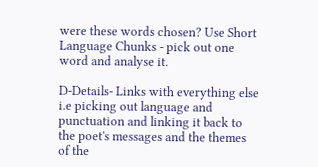were these words chosen? Use Short Language Chunks - pick out one word and analyse it.

D-Details- Links with everything else i.e picking out language and punctuation and linking it back to the poet's messages and the themes of the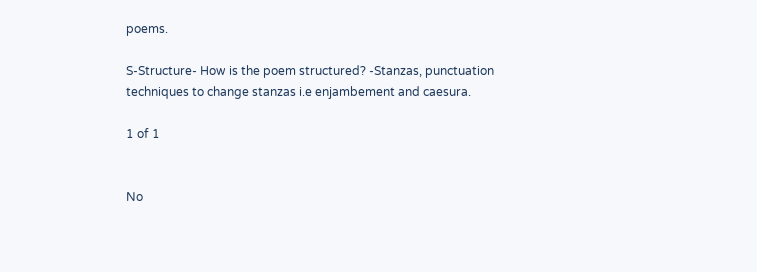poems.

S-Structure- How is the poem structured? -Stanzas, punctuation techniques to change stanzas i.e enjambement and caesura.

1 of 1


No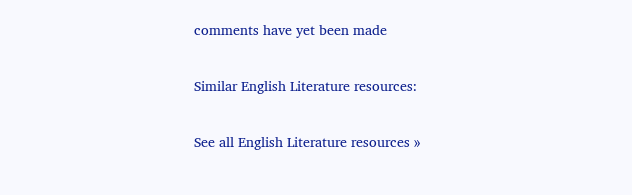comments have yet been made

Similar English Literature resources:

See all English Literature resources »